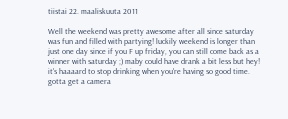tiistai 22. maaliskuuta 2011

Well the weekend was pretty awesome after all since saturday was fun and filled with partying! luckily weekend is longer than just one day since if you F up friday, you can still come back as a winner with saturday ;) maby could have drank a bit less but hey! it's haaaard to stop drinking when you're having so good time. gotta get a camera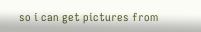so i can get pictures from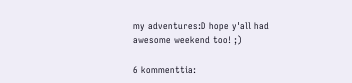my adventures:D hope y'all had awesome weekend too! ;)

6 kommenttia: